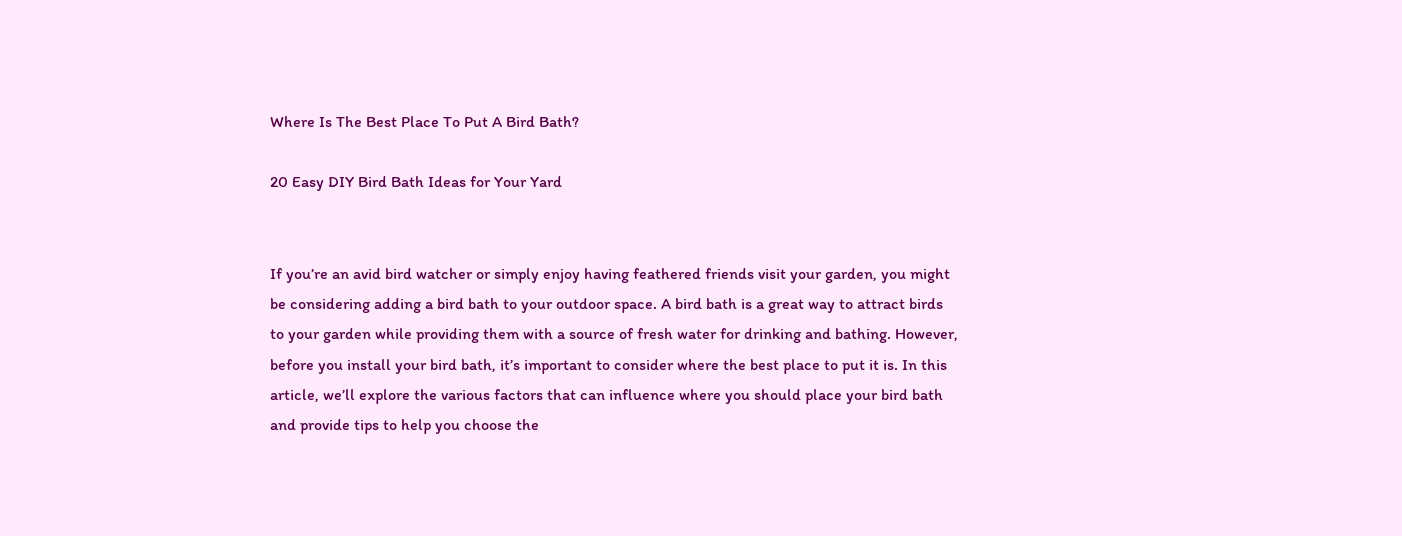Where Is The Best Place To Put A Bird Bath?

20 Easy DIY Bird Bath Ideas for Your Yard


If you’re an avid bird watcher or simply enjoy having feathered friends visit your garden, you might be considering adding a bird bath to your outdoor space. A bird bath is a great way to attract birds to your garden while providing them with a source of fresh water for drinking and bathing. However, before you install your bird bath, it’s important to consider where the best place to put it is. In this article, we’ll explore the various factors that can influence where you should place your bird bath and provide tips to help you choose the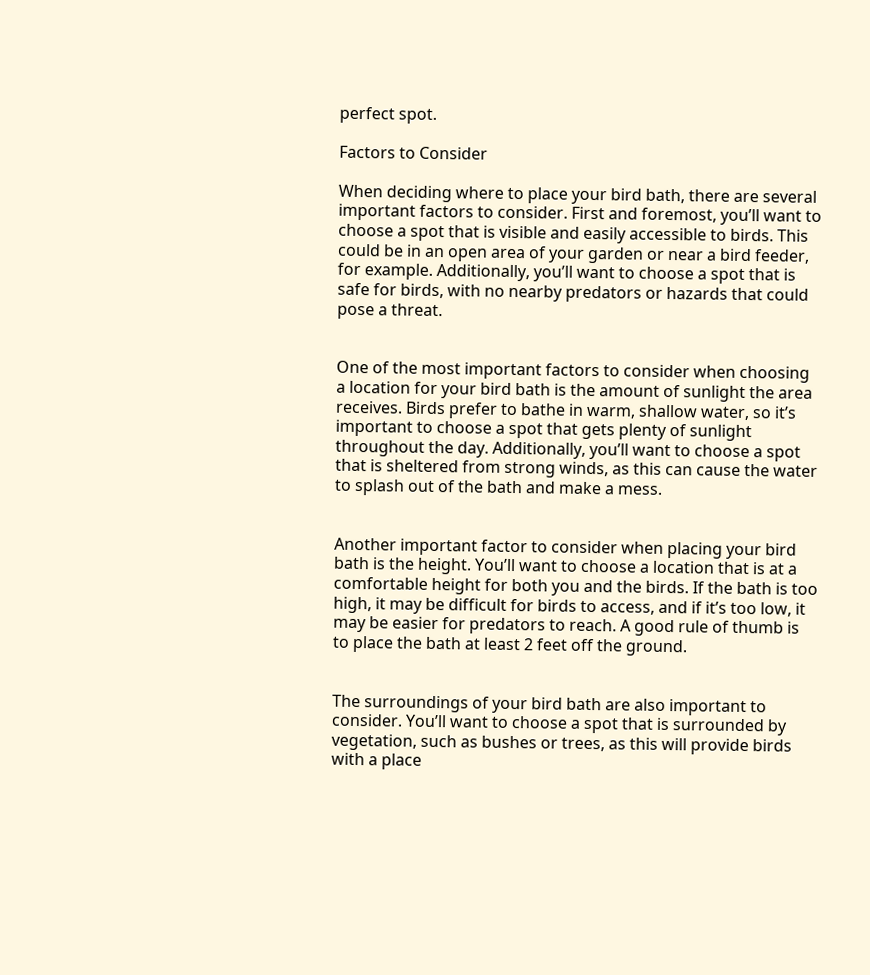perfect spot.

Factors to Consider

When deciding where to place your bird bath, there are several important factors to consider. First and foremost, you’ll want to choose a spot that is visible and easily accessible to birds. This could be in an open area of your garden or near a bird feeder, for example. Additionally, you’ll want to choose a spot that is safe for birds, with no nearby predators or hazards that could pose a threat.


One of the most important factors to consider when choosing a location for your bird bath is the amount of sunlight the area receives. Birds prefer to bathe in warm, shallow water, so it’s important to choose a spot that gets plenty of sunlight throughout the day. Additionally, you’ll want to choose a spot that is sheltered from strong winds, as this can cause the water to splash out of the bath and make a mess.


Another important factor to consider when placing your bird bath is the height. You’ll want to choose a location that is at a comfortable height for both you and the birds. If the bath is too high, it may be difficult for birds to access, and if it’s too low, it may be easier for predators to reach. A good rule of thumb is to place the bath at least 2 feet off the ground.


The surroundings of your bird bath are also important to consider. You’ll want to choose a spot that is surrounded by vegetation, such as bushes or trees, as this will provide birds with a place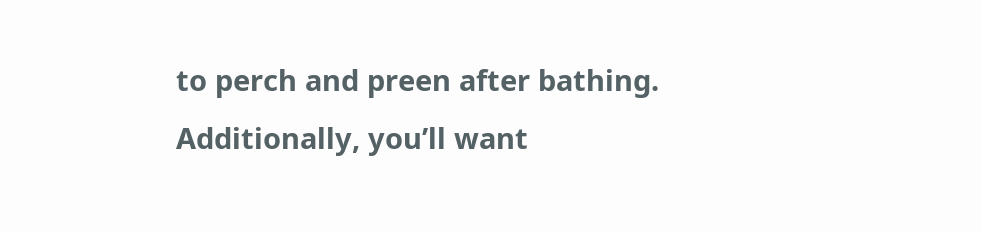to perch and preen after bathing. Additionally, you’ll want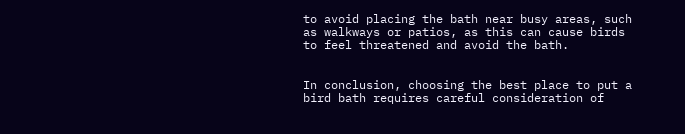to avoid placing the bath near busy areas, such as walkways or patios, as this can cause birds to feel threatened and avoid the bath.


In conclusion, choosing the best place to put a bird bath requires careful consideration of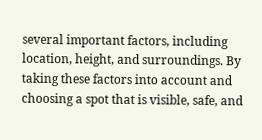several important factors, including location, height, and surroundings. By taking these factors into account and choosing a spot that is visible, safe, and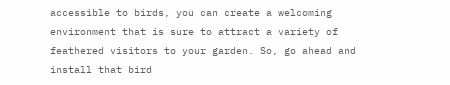accessible to birds, you can create a welcoming environment that is sure to attract a variety of feathered visitors to your garden. So, go ahead and install that bird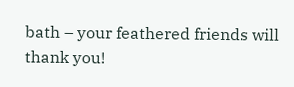bath – your feathered friends will thank you!